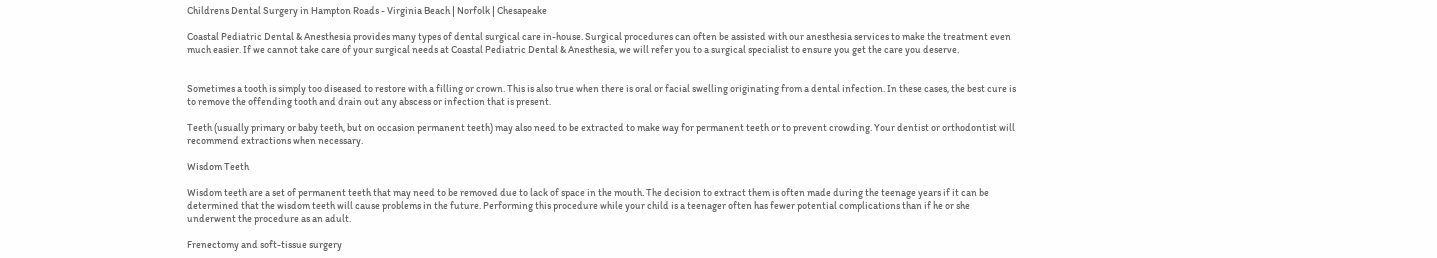Childrens Dental Surgery in Hampton Roads - Virginia Beach | Norfolk | Chesapeake

Coastal Pediatric Dental & Anesthesia provides many types of dental surgical care in-house. Surgical procedures can often be assisted with our anesthesia services to make the treatment even much easier. If we cannot take care of your surgical needs at Coastal Pediatric Dental & Anesthesia, we will refer you to a surgical specialist to ensure you get the care you deserve.


Sometimes a tooth is simply too diseased to restore with a filling or crown. This is also true when there is oral or facial swelling originating from a dental infection. In these cases, the best cure is to remove the offending tooth and drain out any abscess or infection that is present.

Teeth (usually primary or baby teeth, but on occasion permanent teeth) may also need to be extracted to make way for permanent teeth or to prevent crowding. Your dentist or orthodontist will recommend extractions when necessary.

Wisdom Teeth

Wisdom teeth are a set of permanent teeth that may need to be removed due to lack of space in the mouth. The decision to extract them is often made during the teenage years if it can be determined that the wisdom teeth will cause problems in the future. Performing this procedure while your child is a teenager often has fewer potential complications than if he or she underwent the procedure as an adult.

Frenectomy and soft-tissue surgery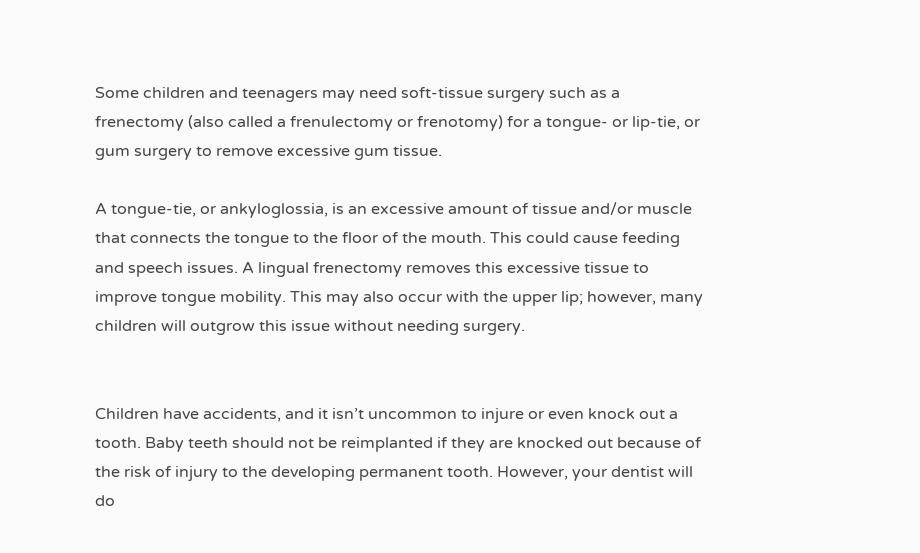Some children and teenagers may need soft-tissue surgery such as a frenectomy (also called a frenulectomy or frenotomy) for a tongue- or lip-tie, or gum surgery to remove excessive gum tissue.

A tongue-tie, or ankyloglossia, is an excessive amount of tissue and/or muscle that connects the tongue to the floor of the mouth. This could cause feeding and speech issues. A lingual frenectomy removes this excessive tissue to improve tongue mobility. This may also occur with the upper lip; however, many children will outgrow this issue without needing surgery.


Children have accidents, and it isn’t uncommon to injure or even knock out a tooth. Baby teeth should not be reimplanted if they are knocked out because of the risk of injury to the developing permanent tooth. However, your dentist will do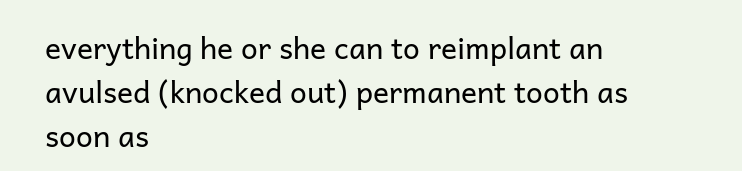everything he or she can to reimplant an avulsed (knocked out) permanent tooth as soon as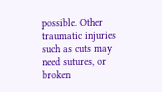possible. Other traumatic injuries such as cuts may need sutures, or broken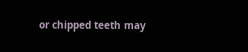or chipped teeth may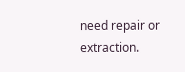need repair or extraction.